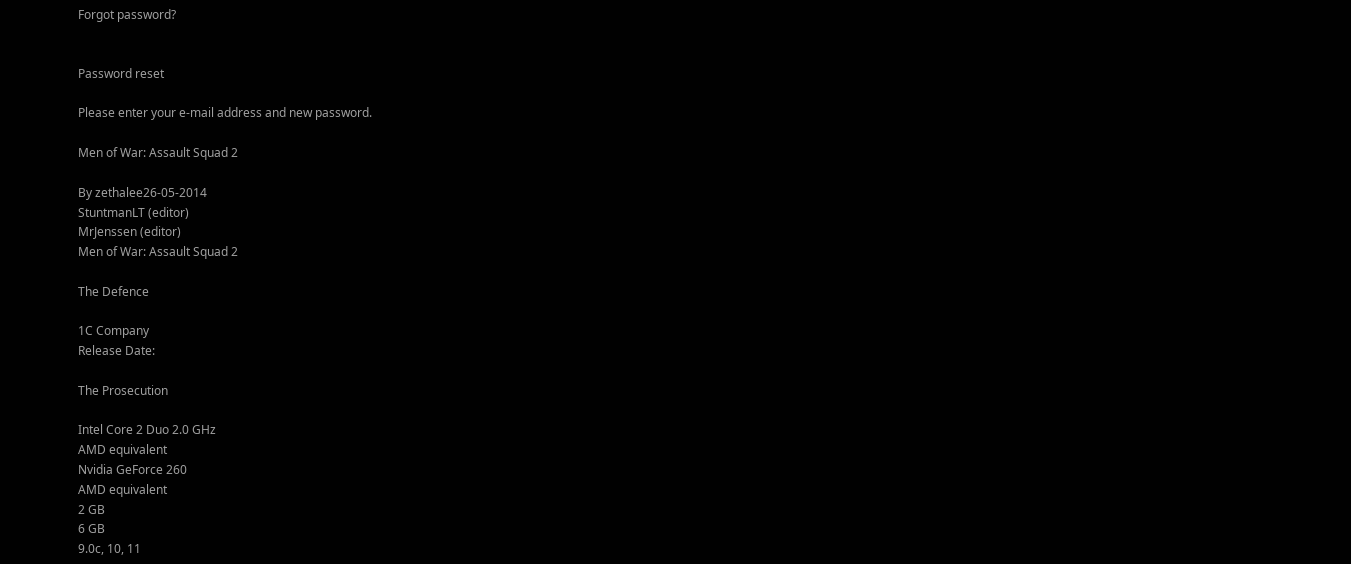Forgot password?


Password reset

Please enter your e-mail address and new password.

Men of War: Assault Squad 2

By zethalee26-05-2014
StuntmanLT (editor)
MrJenssen (editor)
Men of War: Assault Squad 2

The Defence

1C Company
Release Date:

The Prosecution

Intel Core 2 Duo 2.0 GHz
AMD equivalent
Nvidia GeForce 260
AMD equivalent
2 GB
6 GB
9.0c, 10, 11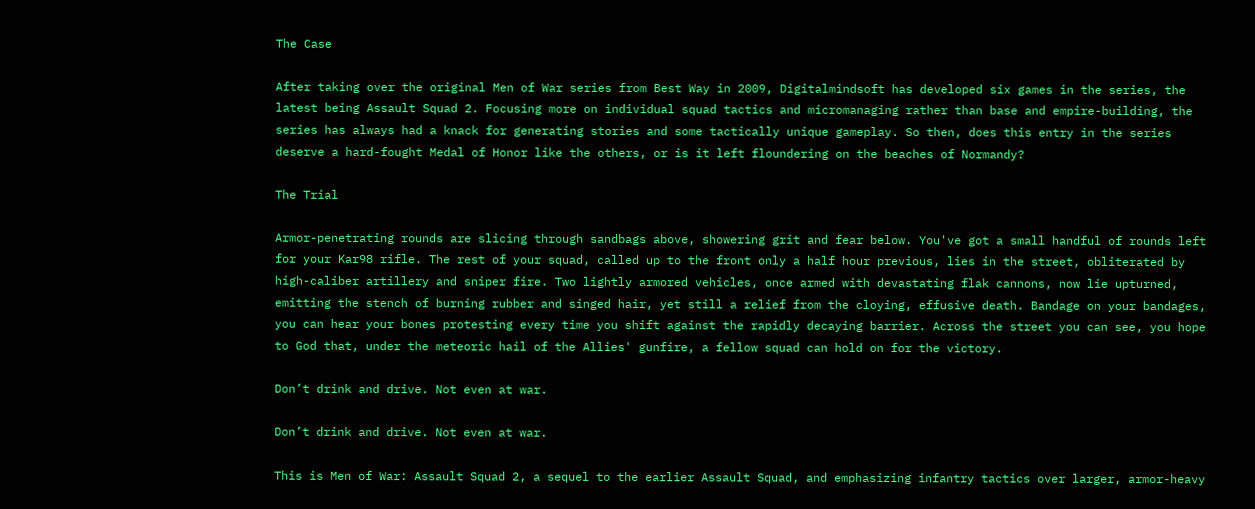The Case

After taking over the original Men of War series from Best Way in 2009, Digitalmindsoft has developed six games in the series, the latest being Assault Squad 2. Focusing more on individual squad tactics and micromanaging rather than base and empire-building, the series has always had a knack for generating stories and some tactically unique gameplay. So then, does this entry in the series deserve a hard-fought Medal of Honor like the others, or is it left floundering on the beaches of Normandy?

The Trial

Armor-penetrating rounds are slicing through sandbags above, showering grit and fear below. You've got a small handful of rounds left for your Kar98 rifle. The rest of your squad, called up to the front only a half hour previous, lies in the street, obliterated by high-caliber artillery and sniper fire. Two lightly armored vehicles, once armed with devastating flak cannons, now lie upturned, emitting the stench of burning rubber and singed hair, yet still a relief from the cloying, effusive death. Bandage on your bandages, you can hear your bones protesting every time you shift against the rapidly decaying barrier. Across the street you can see, you hope to God that, under the meteoric hail of the Allies' gunfire, a fellow squad can hold on for the victory.

Don’t drink and drive. Not even at war.

Don’t drink and drive. Not even at war.

This is Men of War: Assault Squad 2, a sequel to the earlier Assault Squad, and emphasizing infantry tactics over larger, armor-heavy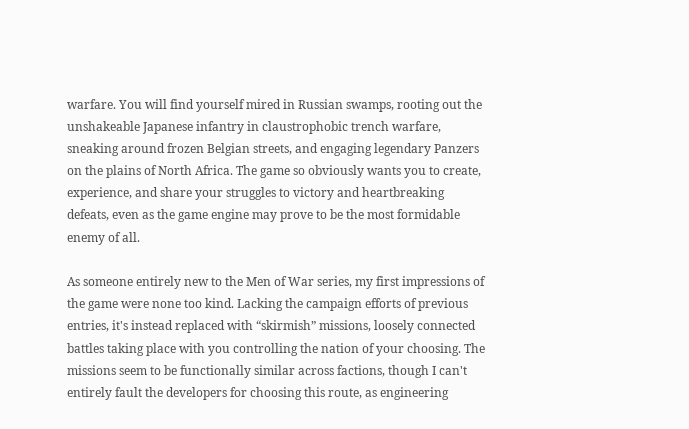warfare. You will find yourself mired in Russian swamps, rooting out the unshakeable Japanese infantry in claustrophobic trench warfare, sneaking around frozen Belgian streets, and engaging legendary Panzers on the plains of North Africa. The game so obviously wants you to create, experience, and share your struggles to victory and heartbreaking defeats, even as the game engine may prove to be the most formidable enemy of all.

As someone entirely new to the Men of War series, my first impressions of the game were none too kind. Lacking the campaign efforts of previous entries, it's instead replaced with “skirmish” missions, loosely connected battles taking place with you controlling the nation of your choosing. The missions seem to be functionally similar across factions, though I can't entirely fault the developers for choosing this route, as engineering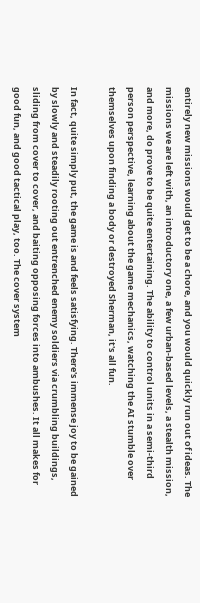entirely new missions would get to be a chore, and you would quickly run out of ideas. The missions we are left with, an introductory one, a few urban-based levels, a stealth mission, and more, do prove to be quite entertaining. The ability to control units in a semi-third person perspective, learning about the game mechanics, watching the AI stumble over themselves upon finding a body or destroyed Sherman, it's all fun.

In fact, quite simply put, the game is and feels satisfying. There's immense joy to be gained by slowly and steadily rooting out entrenched enemy soldiers via crumbling buildings, sliding from cover to cover, and baiting opposing forces into ambushes. It all makes for good fun, and good tactical play, too. The cover system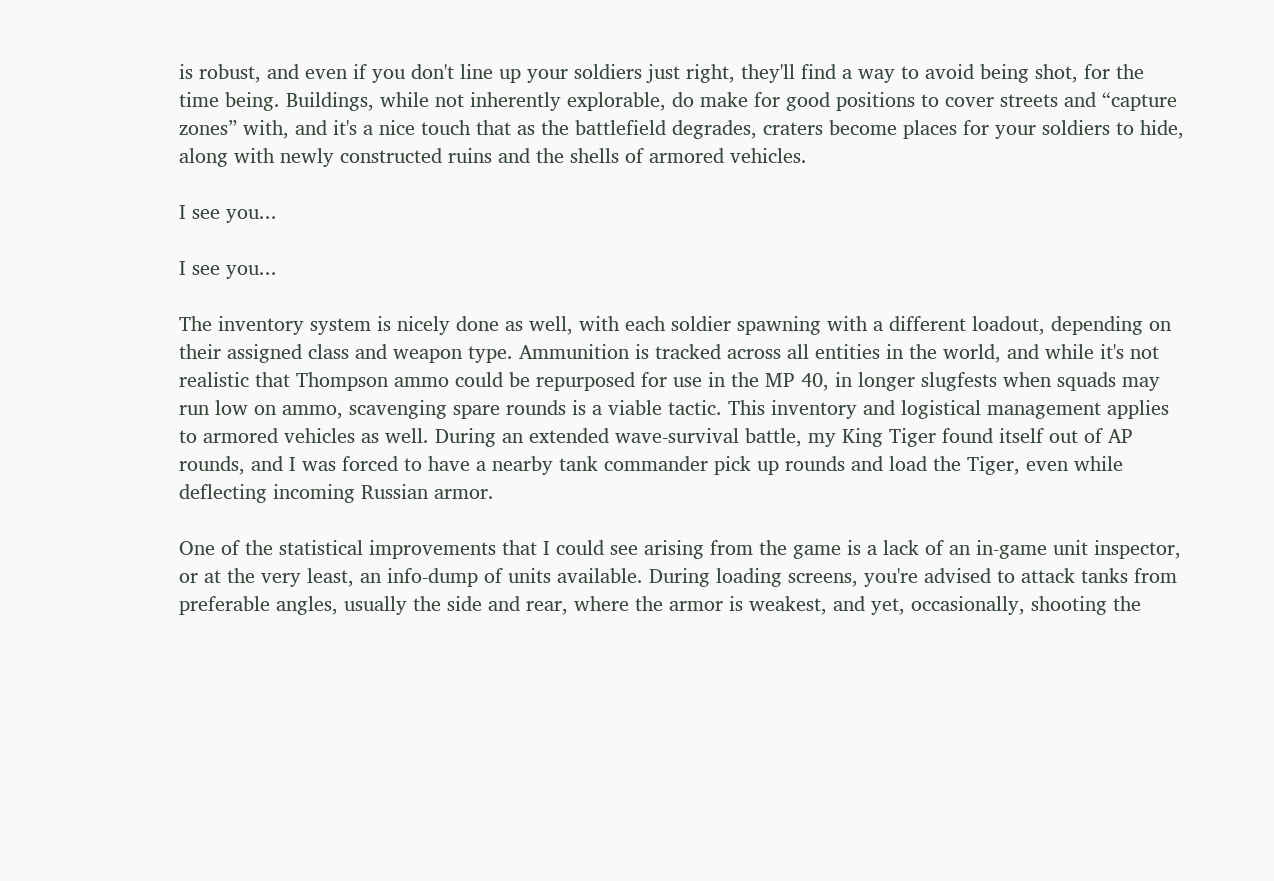is robust, and even if you don't line up your soldiers just right, they'll find a way to avoid being shot, for the time being. Buildings, while not inherently explorable, do make for good positions to cover streets and “capture zones” with, and it's a nice touch that as the battlefield degrades, craters become places for your soldiers to hide, along with newly constructed ruins and the shells of armored vehicles.

I see you...

I see you...

The inventory system is nicely done as well, with each soldier spawning with a different loadout, depending on their assigned class and weapon type. Ammunition is tracked across all entities in the world, and while it's not realistic that Thompson ammo could be repurposed for use in the MP 40, in longer slugfests when squads may run low on ammo, scavenging spare rounds is a viable tactic. This inventory and logistical management applies to armored vehicles as well. During an extended wave-survival battle, my King Tiger found itself out of AP rounds, and I was forced to have a nearby tank commander pick up rounds and load the Tiger, even while deflecting incoming Russian armor.

One of the statistical improvements that I could see arising from the game is a lack of an in-game unit inspector, or at the very least, an info-dump of units available. During loading screens, you're advised to attack tanks from preferable angles, usually the side and rear, where the armor is weakest, and yet, occasionally, shooting the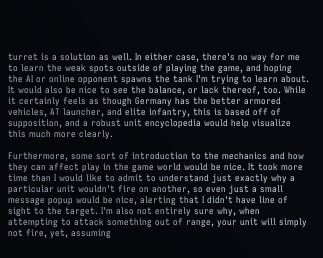turret is a solution as well. In either case, there's no way for me to learn the weak spots outside of playing the game, and hoping the AI or online opponent spawns the tank I'm trying to learn about. It would also be nice to see the balance, or lack thereof, too. While it certainly feels as though Germany has the better armored vehicles, AT launcher, and elite infantry, this is based off of supposition, and a robust unit encyclopedia would help visualize this much more clearly.

Furthermore, some sort of introduction to the mechanics and how they can affect play in the game world would be nice. It took more time than I would like to admit to understand just exactly why a particular unit wouldn't fire on another, so even just a small message popup would be nice, alerting that I didn't have line of sight to the target. I'm also not entirely sure why, when attempting to attack something out of range, your unit will simply not fire, yet, assuming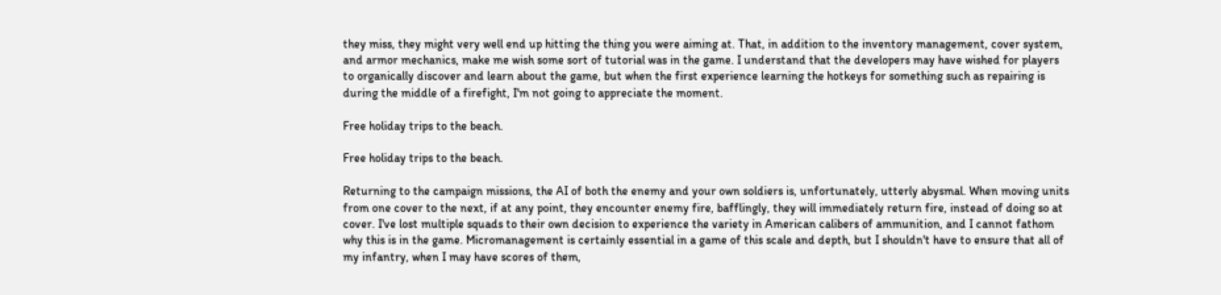they miss, they might very well end up hitting the thing you were aiming at. That, in addition to the inventory management, cover system, and armor mechanics, make me wish some sort of tutorial was in the game. I understand that the developers may have wished for players to organically discover and learn about the game, but when the first experience learning the hotkeys for something such as repairing is during the middle of a firefight, I'm not going to appreciate the moment.

Free holiday trips to the beach.

Free holiday trips to the beach.

Returning to the campaign missions, the AI of both the enemy and your own soldiers is, unfortunately, utterly abysmal. When moving units from one cover to the next, if at any point, they encounter enemy fire, bafflingly, they will immediately return fire, instead of doing so at cover. I've lost multiple squads to their own decision to experience the variety in American calibers of ammunition, and I cannot fathom why this is in the game. Micromanagement is certainly essential in a game of this scale and depth, but I shouldn't have to ensure that all of my infantry, when I may have scores of them,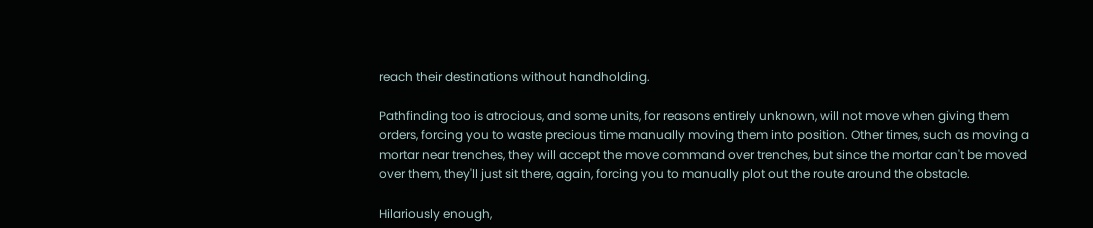reach their destinations without handholding.

Pathfinding too is atrocious, and some units, for reasons entirely unknown, will not move when giving them orders, forcing you to waste precious time manually moving them into position. Other times, such as moving a mortar near trenches, they will accept the move command over trenches, but since the mortar can't be moved over them, they'll just sit there, again, forcing you to manually plot out the route around the obstacle.

Hilariously enough,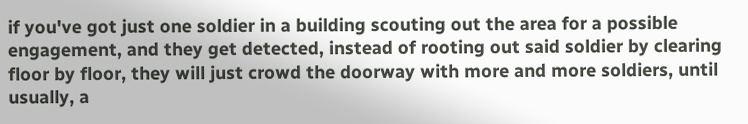if you've got just one soldier in a building scouting out the area for a possible engagement, and they get detected, instead of rooting out said soldier by clearing floor by floor, they will just crowd the doorway with more and more soldiers, until usually, a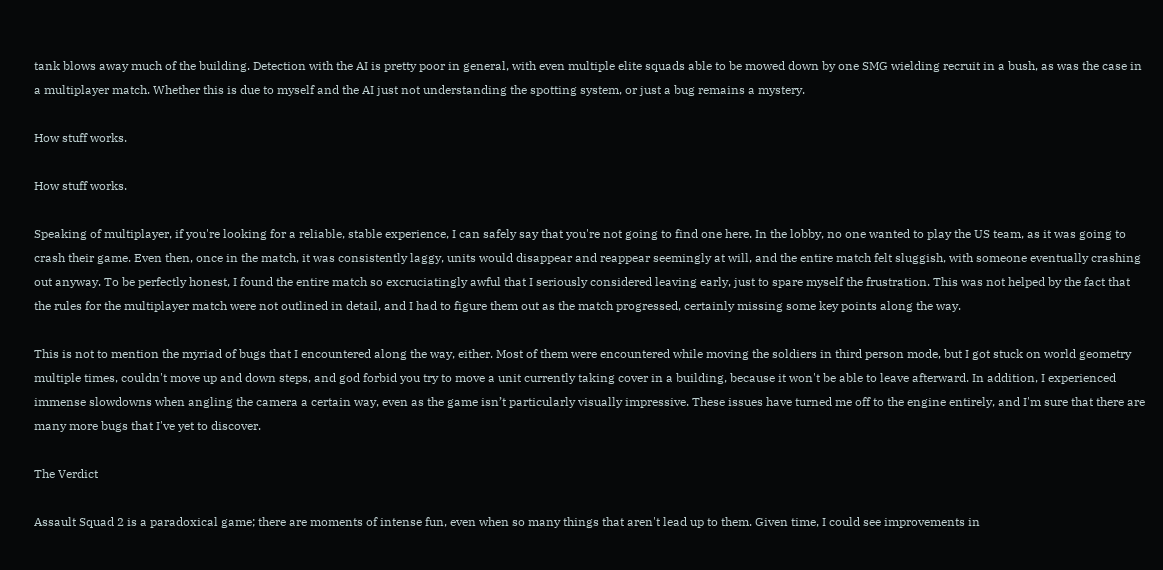tank blows away much of the building. Detection with the AI is pretty poor in general, with even multiple elite squads able to be mowed down by one SMG wielding recruit in a bush, as was the case in a multiplayer match. Whether this is due to myself and the AI just not understanding the spotting system, or just a bug remains a mystery.

How stuff works.

How stuff works.

Speaking of multiplayer, if you're looking for a reliable, stable experience, I can safely say that you're not going to find one here. In the lobby, no one wanted to play the US team, as it was going to crash their game. Even then, once in the match, it was consistently laggy, units would disappear and reappear seemingly at will, and the entire match felt sluggish, with someone eventually crashing out anyway. To be perfectly honest, I found the entire match so excruciatingly awful that I seriously considered leaving early, just to spare myself the frustration. This was not helped by the fact that the rules for the multiplayer match were not outlined in detail, and I had to figure them out as the match progressed, certainly missing some key points along the way.

This is not to mention the myriad of bugs that I encountered along the way, either. Most of them were encountered while moving the soldiers in third person mode, but I got stuck on world geometry multiple times, couldn't move up and down steps, and god forbid you try to move a unit currently taking cover in a building, because it won't be able to leave afterward. In addition, I experienced immense slowdowns when angling the camera a certain way, even as the game isn’t particularly visually impressive. These issues have turned me off to the engine entirely, and I'm sure that there are many more bugs that I've yet to discover.

The Verdict

Assault Squad 2 is a paradoxical game; there are moments of intense fun, even when so many things that aren't lead up to them. Given time, I could see improvements in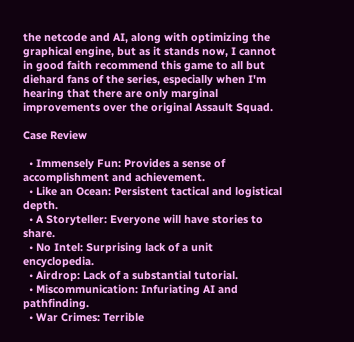the netcode and AI, along with optimizing the graphical engine, but as it stands now, I cannot in good faith recommend this game to all but diehard fans of the series, especially when I'm hearing that there are only marginal improvements over the original Assault Squad.

Case Review

  • Immensely Fun: Provides a sense of accomplishment and achievement.
  • Like an Ocean: Persistent tactical and logistical depth.
  • A Storyteller: Everyone will have stories to share.
  • No Intel: Surprising lack of a unit encyclopedia.
  • Airdrop: Lack of a substantial tutorial.
  • Miscommunication: Infuriating AI and pathfinding.
  • War Crimes: Terrible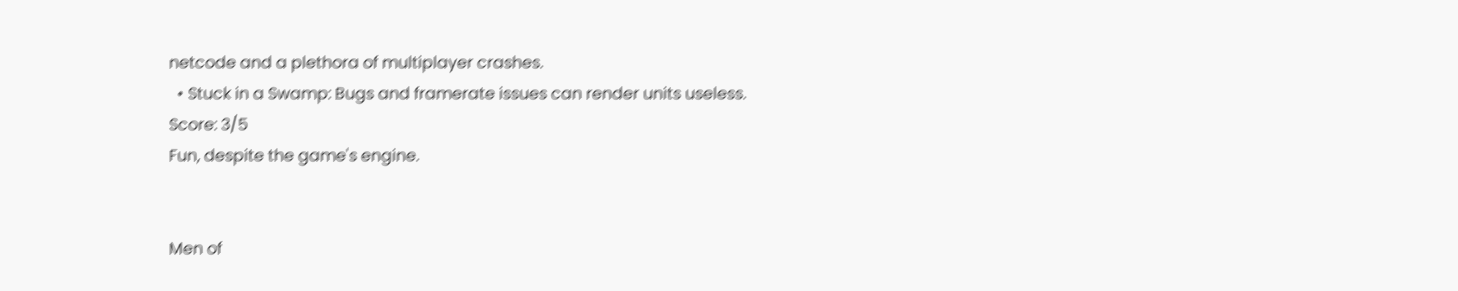netcode and a plethora of multiplayer crashes.
  • Stuck in a Swamp: Bugs and framerate issues can render units useless.
Score: 3/5
Fun, despite the game's engine.


Men of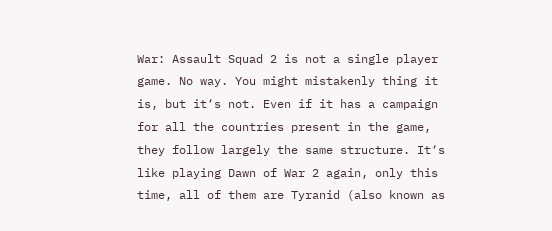War: Assault Squad 2 is not a single player game. No way. You might mistakenly thing it is, but it‘s not. Even if it has a campaign for all the countries present in the game, they follow largely the same structure. It‘s like playing Dawn of War 2 again, only this time, all of them are Tyranid (also known as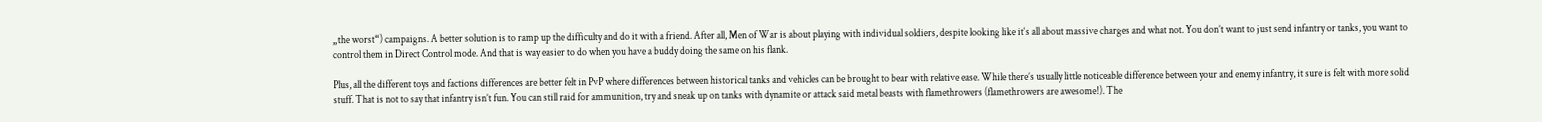„the worst“) campaigns. A better solution is to ramp up the difficulty and do it with a friend. After all, Men of War is about playing with individual soldiers, despite looking like it‘s all about massive charges and what not. You don’t want to just send infantry or tanks, you want to control them in Direct Control mode. And that is way easier to do when you have a buddy doing the same on his flank.

Plus, all the different toys and factions differences are better felt in PvP where differences between historical tanks and vehicles can be brought to bear with relative ease. While there’s usually little noticeable difference between your and enemy infantry, it sure is felt with more solid stuff. That is not to say that infantry isn’t fun. You can still raid for ammunition, try and sneak up on tanks with dynamite or attack said metal beasts with flamethrowers (flamethrowers are awesome!). The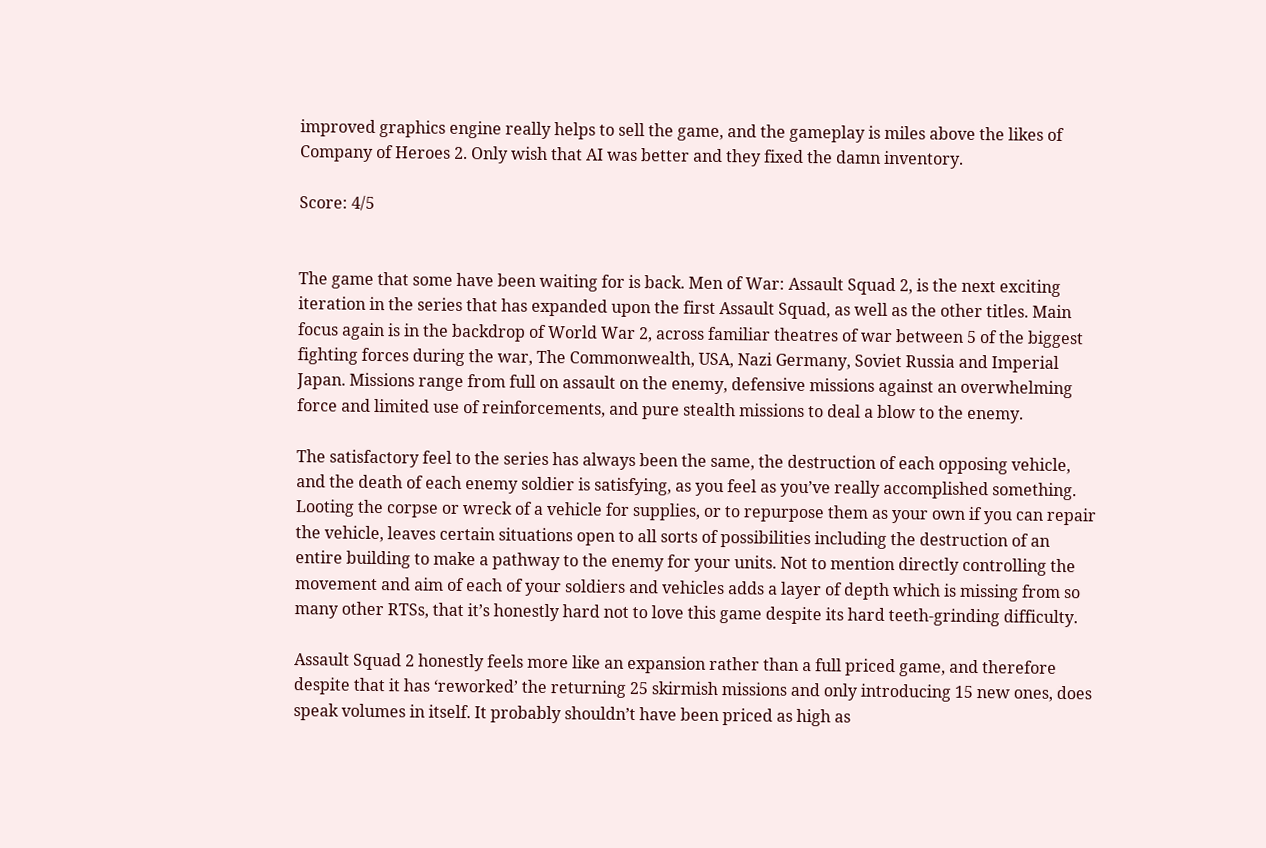improved graphics engine really helps to sell the game, and the gameplay is miles above the likes of Company of Heroes 2. Only wish that AI was better and they fixed the damn inventory.

Score: 4/5


The game that some have been waiting for is back. Men of War: Assault Squad 2, is the next exciting iteration in the series that has expanded upon the first Assault Squad, as well as the other titles. Main focus again is in the backdrop of World War 2, across familiar theatres of war between 5 of the biggest fighting forces during the war, The Commonwealth, USA, Nazi Germany, Soviet Russia and Imperial Japan. Missions range from full on assault on the enemy, defensive missions against an overwhelming force and limited use of reinforcements, and pure stealth missions to deal a blow to the enemy.

The satisfactory feel to the series has always been the same, the destruction of each opposing vehicle, and the death of each enemy soldier is satisfying, as you feel as you’ve really accomplished something. Looting the corpse or wreck of a vehicle for supplies, or to repurpose them as your own if you can repair the vehicle, leaves certain situations open to all sorts of possibilities including the destruction of an entire building to make a pathway to the enemy for your units. Not to mention directly controlling the movement and aim of each of your soldiers and vehicles adds a layer of depth which is missing from so many other RTSs, that it’s honestly hard not to love this game despite its hard teeth-grinding difficulty.

Assault Squad 2 honestly feels more like an expansion rather than a full priced game, and therefore despite that it has ‘reworked’ the returning 25 skirmish missions and only introducing 15 new ones, does speak volumes in itself. It probably shouldn’t have been priced as high as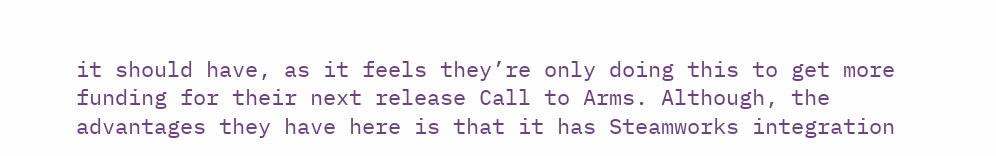it should have, as it feels they’re only doing this to get more funding for their next release Call to Arms. Although, the advantages they have here is that it has Steamworks integration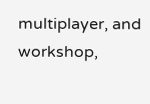multiplayer, and workshop,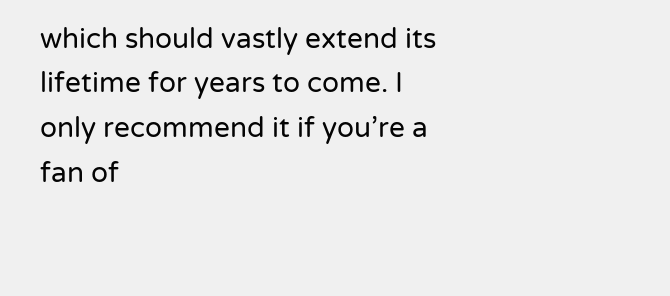which should vastly extend its lifetime for years to come. I only recommend it if you’re a fan of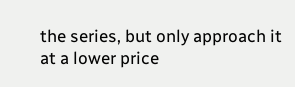the series, but only approach it at a lower price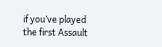if you’ve played the first Assault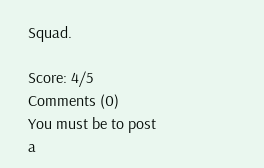Squad.

Score: 4/5
Comments (0)
You must be to post a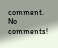comment.
No comments!